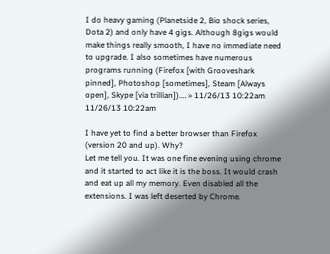I do heavy gaming (Planetside 2, Bio shock series, Dota 2) and only have 4 gigs. Although 8gigs would make things really smooth, I have no immediate need to upgrade. I also sometimes have numerous programs running (Firefox [with Grooveshark pinned], Photoshop [sometimes], Steam [Always open], Skype [via trillian]).… » 11/26/13 10:22am 11/26/13 10:22am

I have yet to find a better browser than Firefox (version 20 and up). Why?
Let me tell you. It was one fine evening using chrome and it started to act like it is the boss. It would crash and eat up all my memory. Even disabled all the extensions. I was left deserted by Chrome.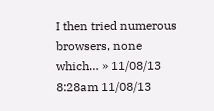I then tried numerous browsers, none which… » 11/08/13 8:28am 11/08/13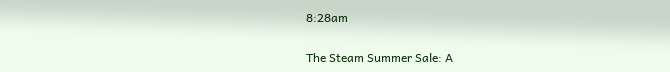8:28am

The Steam Summer Sale: A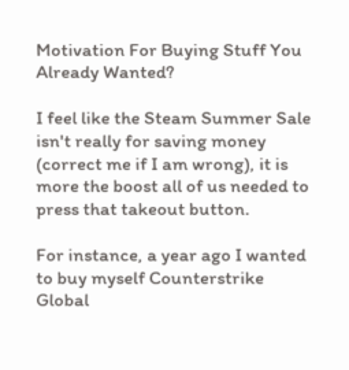Motivation For Buying Stuff You Already Wanted?

I feel like the Steam Summer Sale isn't really for saving money (correct me if I am wrong), it is more the boost all of us needed to press that takeout button.

For instance, a year ago I wanted to buy myself Counterstrike Global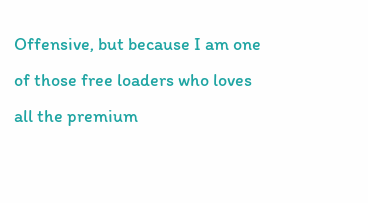Offensive, but because I am one of those free loaders who loves all the premium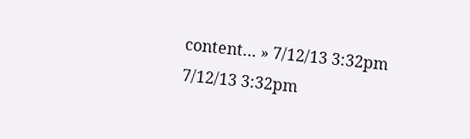content… » 7/12/13 3:32pm 7/12/13 3:32pm